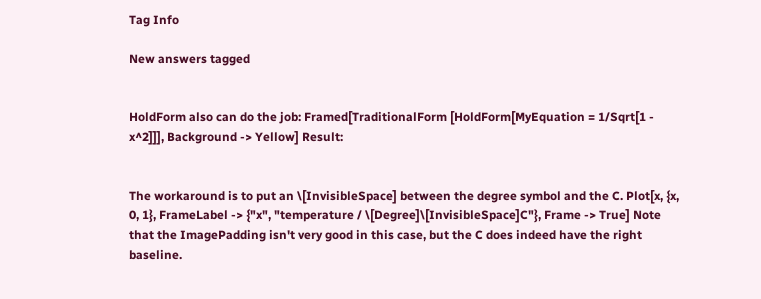Tag Info

New answers tagged


HoldForm also can do the job: Framed[TraditionalForm [HoldForm[MyEquation = 1/Sqrt[1 - x^2]]], Background -> Yellow] Result:


The workaround is to put an \[InvisibleSpace] between the degree symbol and the C. Plot[x, {x, 0, 1}, FrameLabel -> {"x", "temperature / \[Degree]\[InvisibleSpace]C"}, Frame -> True] Note that the ImagePadding isn't very good in this case, but the C does indeed have the right baseline.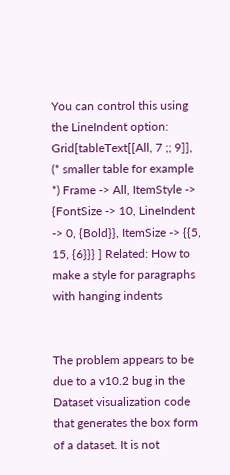You can control this using the LineIndent option: Grid[tableText[[All, 7 ;; 9]], (* smaller table for example *) Frame -> All, ItemStyle -> {FontSize -> 10, LineIndent -> 0, {Bold}}, ItemSize -> {{5, 15, {6}}} ] Related: How to make a style for paragraphs with hanging indents


The problem appears to be due to a v10.2 bug in the Dataset visualization code that generates the box form of a dataset. It is not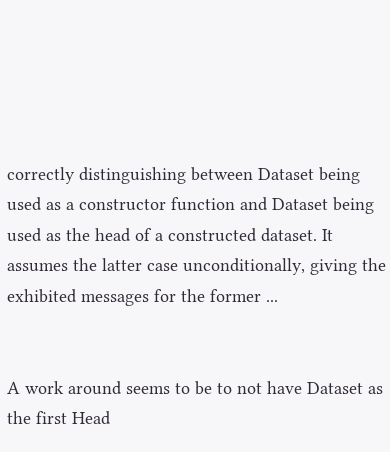correctly distinguishing between Dataset being used as a constructor function and Dataset being used as the head of a constructed dataset. It assumes the latter case unconditionally, giving the exhibited messages for the former ...


A work around seems to be to not have Dataset as the first Head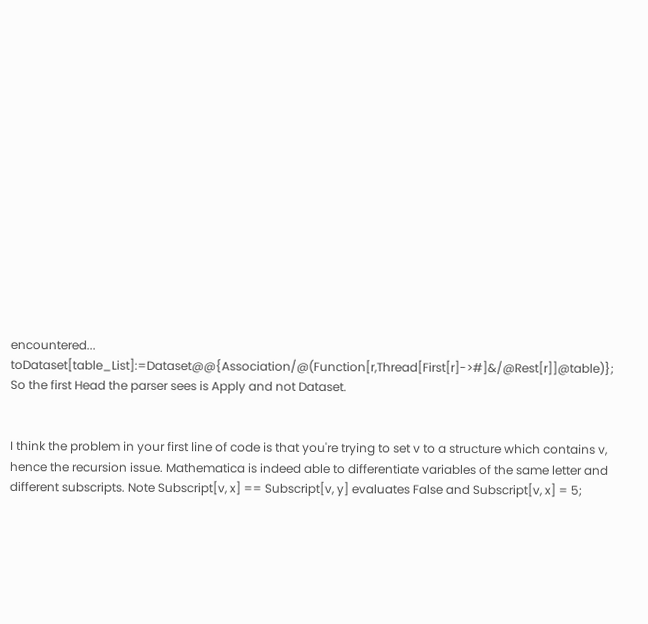encountered... toDataset[table_List]:=Dataset@@{Association/@(Function[r,Thread[First[r]->#]&/@Rest[r]]@table)}; So the first Head the parser sees is Apply and not Dataset.


I think the problem in your first line of code is that you're trying to set v to a structure which contains v, hence the recursion issue. Mathematica is indeed able to differentiate variables of the same letter and different subscripts. Note Subscript[v, x] == Subscript[v, y] evaluates False and Subscript[v, x] = 5;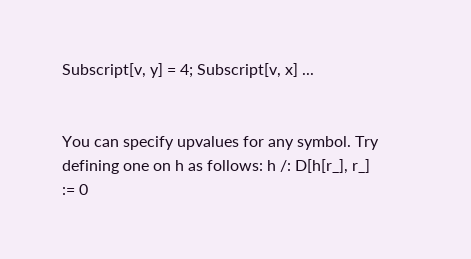Subscript[v, y] = 4; Subscript[v, x] ...


You can specify upvalues for any symbol. Try defining one on h as follows: h /: D[h[r_], r_] := 0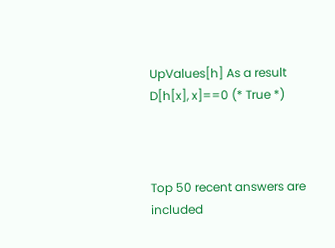UpValues[h] As a result D[h[x], x]==0 (* True *)



Top 50 recent answers are included